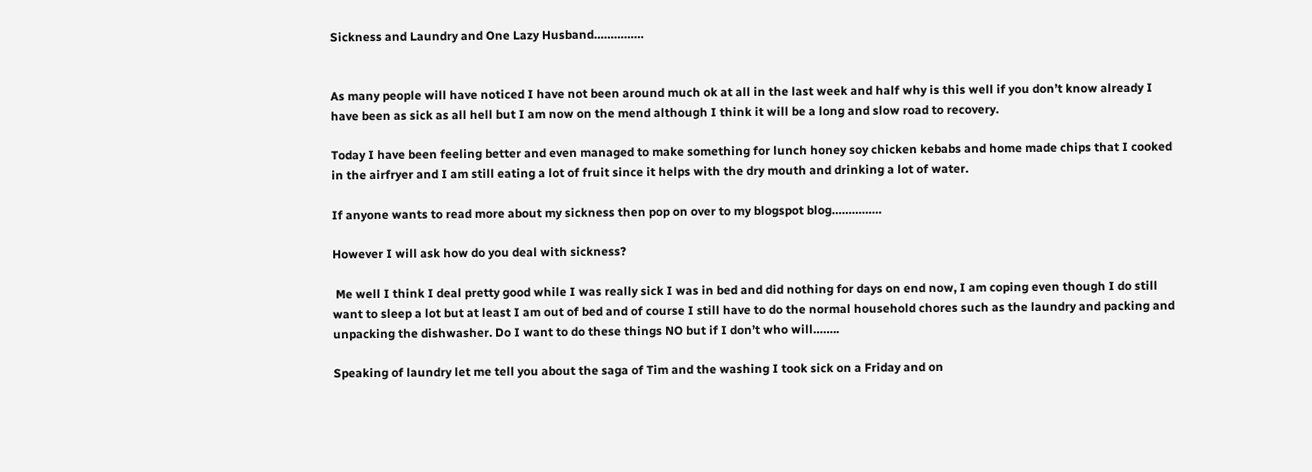Sickness and Laundry and One Lazy Husband……………


As many people will have noticed I have not been around much ok at all in the last week and half why is this well if you don’t know already I have been as sick as all hell but I am now on the mend although I think it will be a long and slow road to recovery.

Today I have been feeling better and even managed to make something for lunch honey soy chicken kebabs and home made chips that I cooked in the airfryer and I am still eating a lot of fruit since it helps with the dry mouth and drinking a lot of water.

If anyone wants to read more about my sickness then pop on over to my blogspot blog……………

However I will ask how do you deal with sickness?

 Me well I think I deal pretty good while I was really sick I was in bed and did nothing for days on end now, I am coping even though I do still want to sleep a lot but at least I am out of bed and of course I still have to do the normal household chores such as the laundry and packing and unpacking the dishwasher. Do I want to do these things NO but if I don’t who will……..

Speaking of laundry let me tell you about the saga of Tim and the washing I took sick on a Friday and on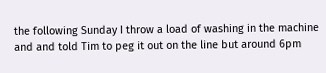the following Sunday I throw a load of washing in the machine and and told Tim to peg it out on the line but around 6pm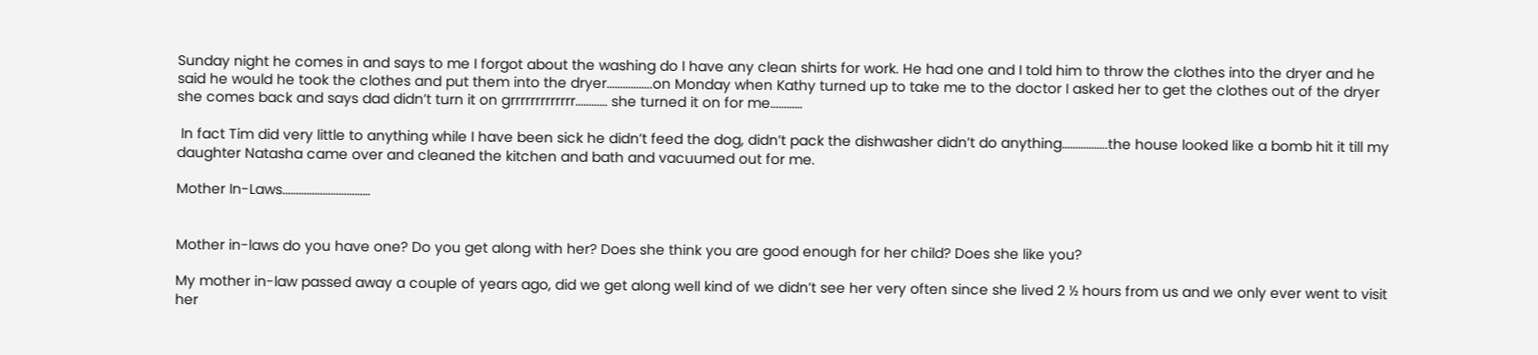Sunday night he comes in and says to me I forgot about the washing do I have any clean shirts for work. He had one and I told him to throw the clothes into the dryer and he said he would he took the clothes and put them into the dryer……………..on Monday when Kathy turned up to take me to the doctor I asked her to get the clothes out of the dryer she comes back and says dad didn’t turn it on grrrrrrrrrrrrr………… she turned it on for me…………

 In fact Tim did very little to anything while I have been sick he didn’t feed the dog, didn’t pack the dishwasher didn’t do anything……………..the house looked like a bomb hit it till my daughter Natasha came over and cleaned the kitchen and bath and vacuumed out for me.

Mother In-Laws……………………………


Mother in-laws do you have one? Do you get along with her? Does she think you are good enough for her child? Does she like you?

My mother in-law passed away a couple of years ago, did we get along well kind of we didn’t see her very often since she lived 2 ½ hours from us and we only ever went to visit her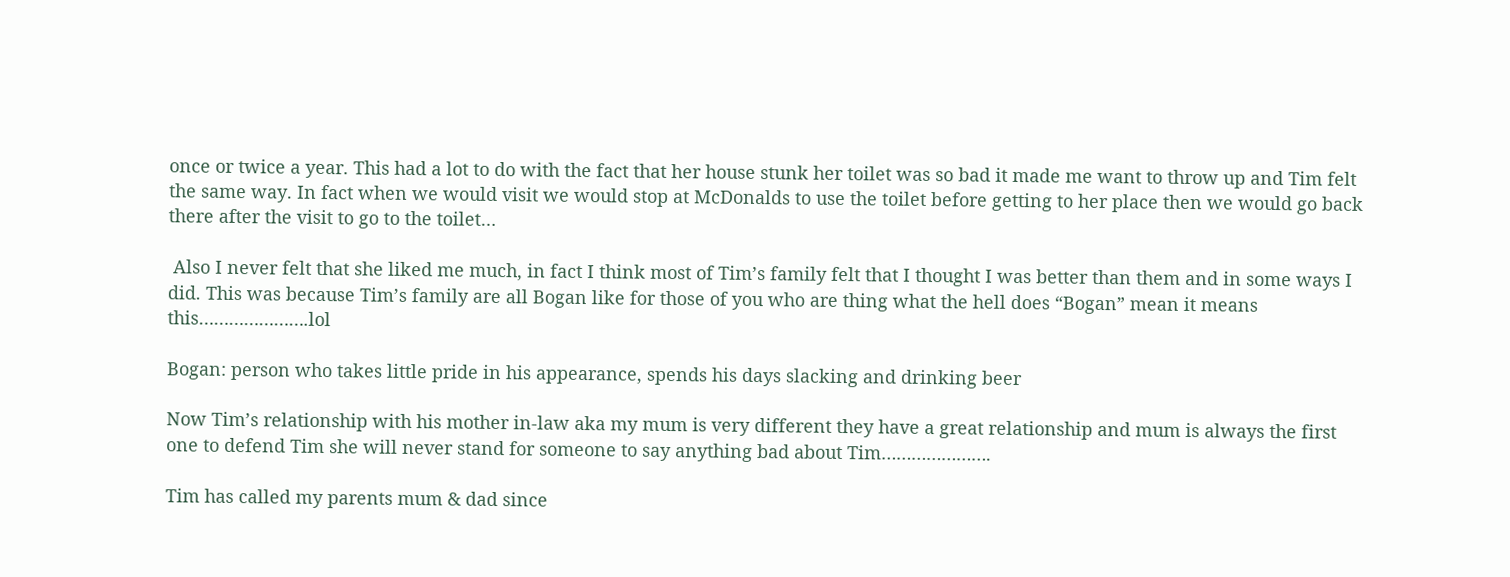once or twice a year. This had a lot to do with the fact that her house stunk her toilet was so bad it made me want to throw up and Tim felt the same way. In fact when we would visit we would stop at McDonalds to use the toilet before getting to her place then we would go back there after the visit to go to the toilet…

 Also I never felt that she liked me much, in fact I think most of Tim’s family felt that I thought I was better than them and in some ways I did. This was because Tim’s family are all Bogan like for those of you who are thing what the hell does “Bogan” mean it means this………………….lol

Bogan: person who takes little pride in his appearance, spends his days slacking and drinking beer

Now Tim’s relationship with his mother in-law aka my mum is very different they have a great relationship and mum is always the first one to defend Tim she will never stand for someone to say anything bad about Tim………………….

Tim has called my parents mum & dad since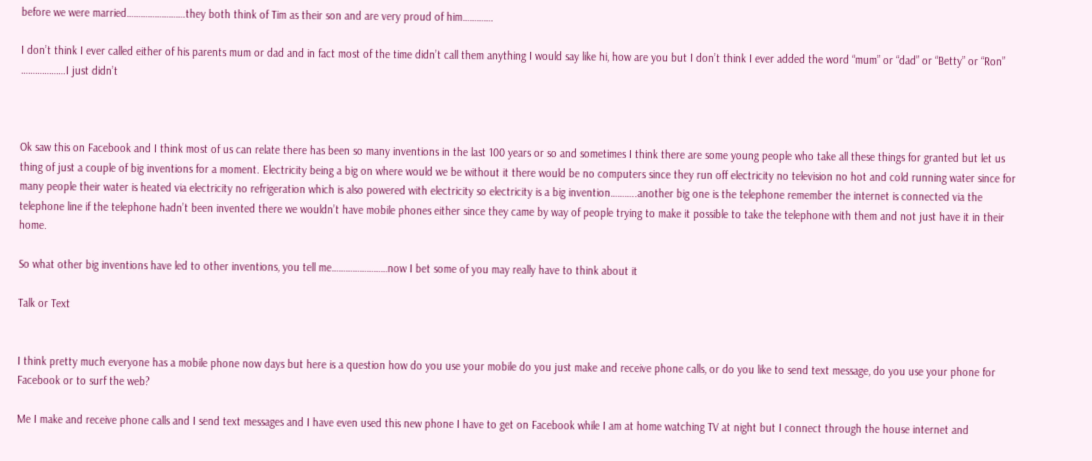before we were married…………………….they both think of Tim as their son and are very proud of him………….

I don’t think I ever called either of his parents mum or dad and in fact most of the time didn’t call them anything I would say like hi, how are you but I don’t think I ever added the word “mum” or “dad” or “Betty” or “Ron” ……………….I just didn’t



Ok saw this on Facebook and I think most of us can relate there has been so many inventions in the last 100 years or so and sometimes I think there are some young people who take all these things for granted but let us thing of just a couple of big inventions for a moment. Electricity being a big on where would we be without it there would be no computers since they run off electricity no television no hot and cold running water since for many people their water is heated via electricity no refrigeration which is also powered with electricity so electricity is a big invention………..another big one is the telephone remember the internet is connected via the telephone line if the telephone hadn’t been invented there we wouldn’t have mobile phones either since they came by way of people trying to make it possible to take the telephone with them and not just have it in their home.

So what other big inventions have led to other inventions, you tell me……………………now I bet some of you may really have to think about it

Talk or Text


I think pretty much everyone has a mobile phone now days but here is a question how do you use your mobile do you just make and receive phone calls, or do you like to send text message, do you use your phone for Facebook or to surf the web?

Me I make and receive phone calls and I send text messages and I have even used this new phone I have to get on Facebook while I am at home watching TV at night but I connect through the house internet and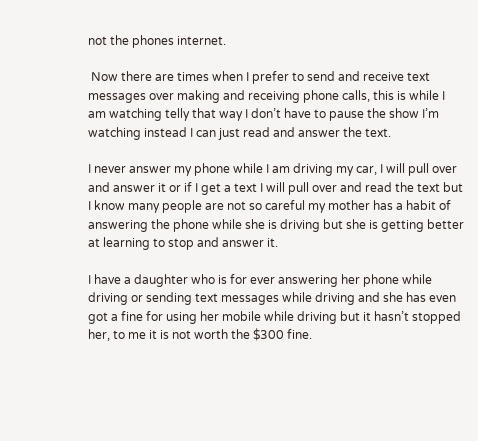not the phones internet.

 Now there are times when I prefer to send and receive text messages over making and receiving phone calls, this is while I am watching telly that way I don’t have to pause the show I’m watching instead I can just read and answer the text.

I never answer my phone while I am driving my car, I will pull over and answer it or if I get a text I will pull over and read the text but I know many people are not so careful my mother has a habit of answering the phone while she is driving but she is getting better at learning to stop and answer it.

I have a daughter who is for ever answering her phone while driving or sending text messages while driving and she has even got a fine for using her mobile while driving but it hasn’t stopped her, to me it is not worth the $300 fine.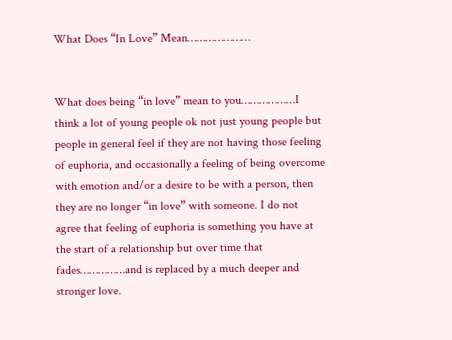What Does “In Love” Mean…………………


What does being “in love” mean to you………………I think a lot of young people ok not just young people but people in general feel if they are not having those feeling of euphoria, and occasionally a feeling of being overcome with emotion and/or a desire to be with a person, then they are no longer “in love” with someone. I do not agree that feeling of euphoria is something you have at the start of a relationship but over time that fades……………and is replaced by a much deeper and stronger love.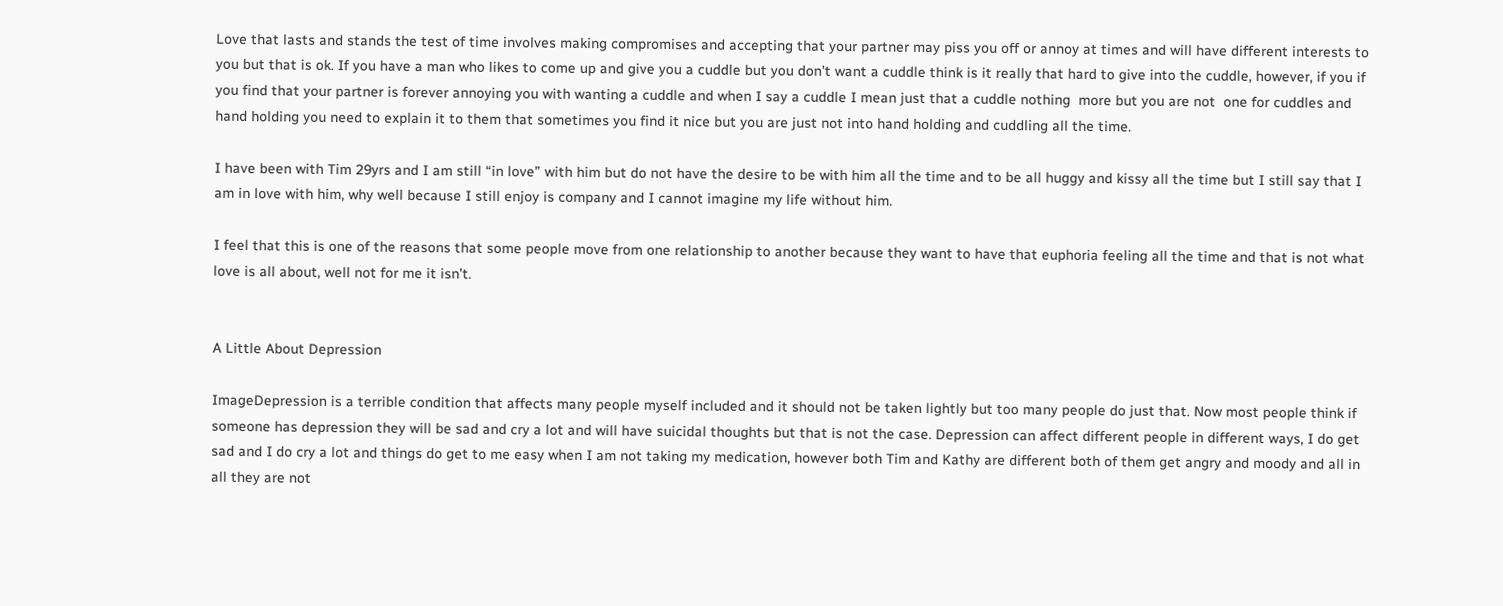Love that lasts and stands the test of time involves making compromises and accepting that your partner may piss you off or annoy at times and will have different interests to you but that is ok. If you have a man who likes to come up and give you a cuddle but you don’t want a cuddle think is it really that hard to give into the cuddle, however, if you if you find that your partner is forever annoying you with wanting a cuddle and when I say a cuddle I mean just that a cuddle nothing  more but you are not  one for cuddles and hand holding you need to explain it to them that sometimes you find it nice but you are just not into hand holding and cuddling all the time.

I have been with Tim 29yrs and I am still “in love” with him but do not have the desire to be with him all the time and to be all huggy and kissy all the time but I still say that I am in love with him, why well because I still enjoy is company and I cannot imagine my life without him.

I feel that this is one of the reasons that some people move from one relationship to another because they want to have that euphoria feeling all the time and that is not what love is all about, well not for me it isn’t.


A Little About Depression

ImageDepression is a terrible condition that affects many people myself included and it should not be taken lightly but too many people do just that. Now most people think if someone has depression they will be sad and cry a lot and will have suicidal thoughts but that is not the case. Depression can affect different people in different ways, I do get sad and I do cry a lot and things do get to me easy when I am not taking my medication, however both Tim and Kathy are different both of them get angry and moody and all in all they are not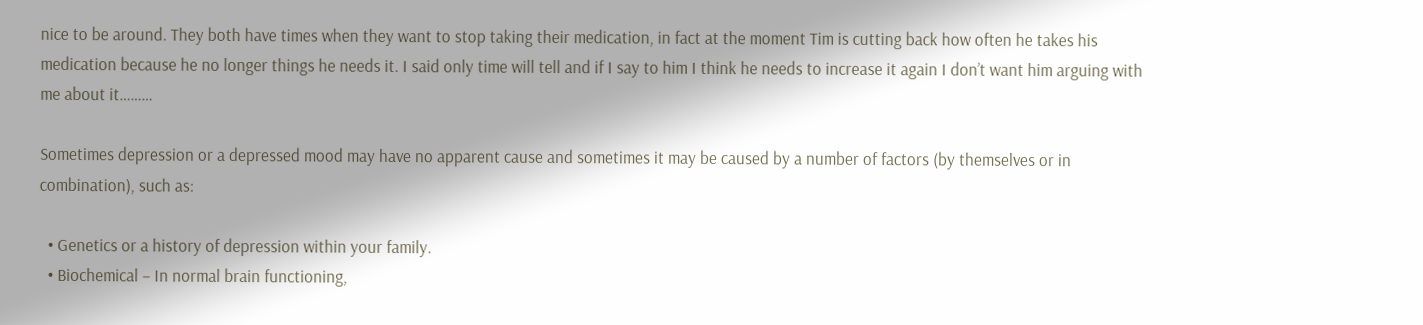nice to be around. They both have times when they want to stop taking their medication, in fact at the moment Tim is cutting back how often he takes his medication because he no longer things he needs it. I said only time will tell and if I say to him I think he needs to increase it again I don’t want him arguing with me about it………

Sometimes depression or a depressed mood may have no apparent cause and sometimes it may be caused by a number of factors (by themselves or in combination), such as:

  • Genetics or a history of depression within your family.
  • Biochemical – In normal brain functioning,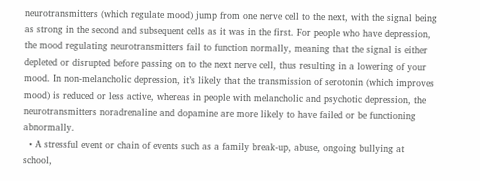neurotransmitters (which regulate mood) jump from one nerve cell to the next, with the signal being as strong in the second and subsequent cells as it was in the first. For people who have depression, the mood regulating neurotransmitters fail to function normally, meaning that the signal is either depleted or disrupted before passing on to the next nerve cell, thus resulting in a lowering of your mood. In non-melancholic depression, it’s likely that the transmission of serotonin (which improves mood) is reduced or less active, whereas in people with melancholic and psychotic depression, the neurotransmitters noradrenaline and dopamine are more likely to have failed or be functioning abnormally.
  • A stressful event or chain of events such as a family break-up, abuse, ongoing bullying at school,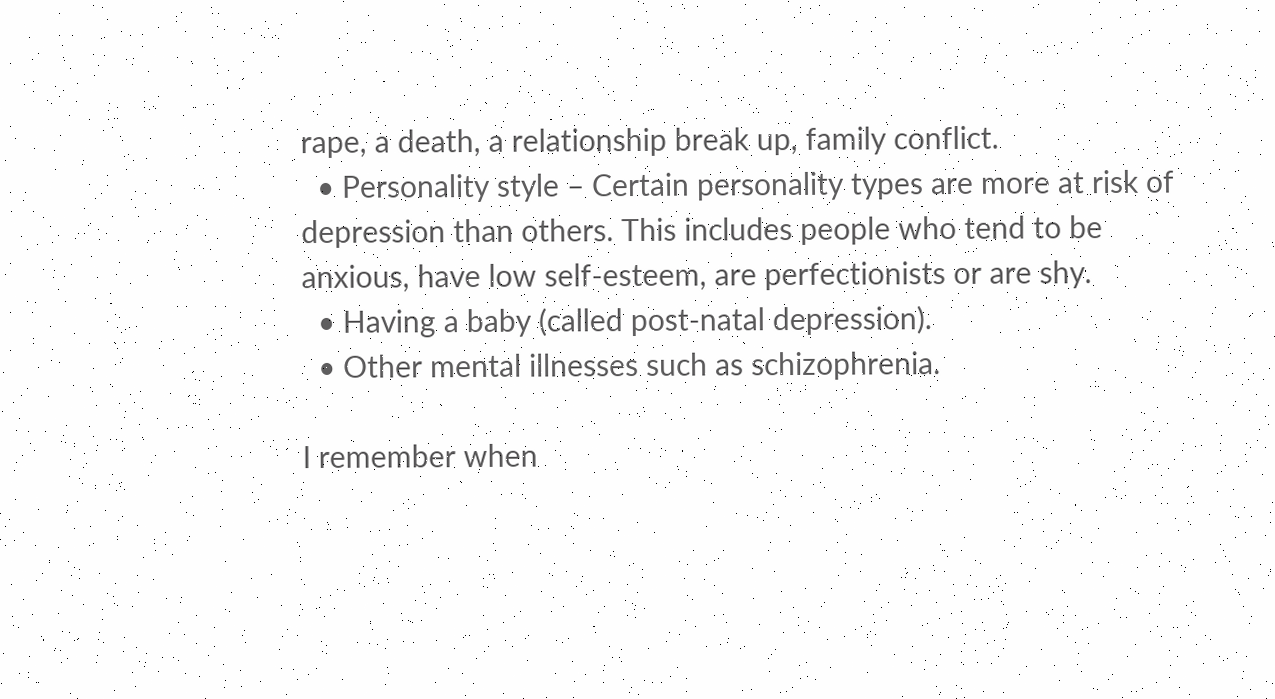rape, a death, a relationship break up, family conflict.
  • Personality style – Certain personality types are more at risk of depression than others. This includes people who tend to be anxious, have low self-esteem, are perfectionists or are shy.
  • Having a baby (called post-natal depression).
  • Other mental illnesses such as schizophrenia.

I remember when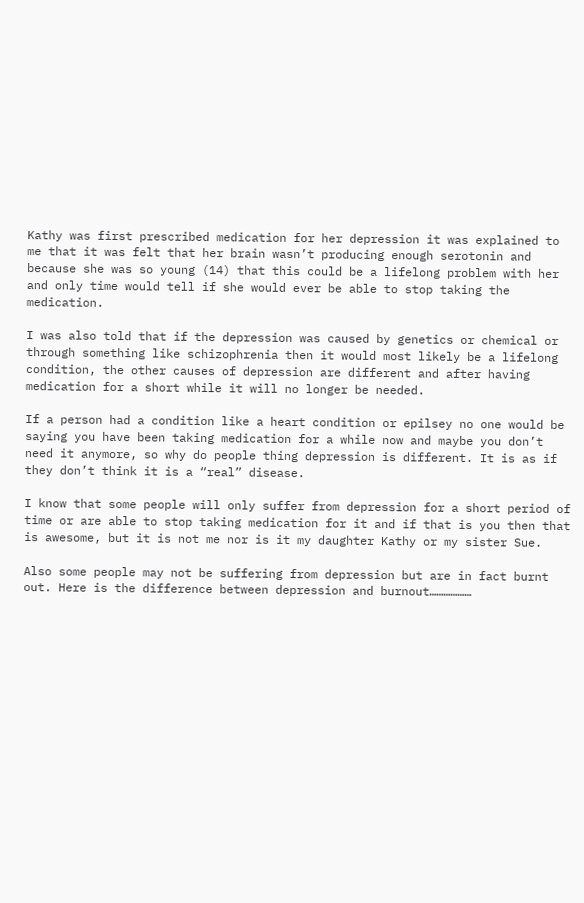Kathy was first prescribed medication for her depression it was explained to me that it was felt that her brain wasn’t producing enough serotonin and because she was so young (14) that this could be a lifelong problem with her and only time would tell if she would ever be able to stop taking the medication.

I was also told that if the depression was caused by genetics or chemical or through something like schizophrenia then it would most likely be a lifelong condition, the other causes of depression are different and after having medication for a short while it will no longer be needed.

If a person had a condition like a heart condition or epilsey no one would be saying you have been taking medication for a while now and maybe you don’t need it anymore, so why do people thing depression is different. It is as if they don’t think it is a “real” disease.

I know that some people will only suffer from depression for a short period of time or are able to stop taking medication for it and if that is you then that is awesome, but it is not me nor is it my daughter Kathy or my sister Sue.

Also some people may not be suffering from depression but are in fact burnt out. Here is the difference between depression and burnout………………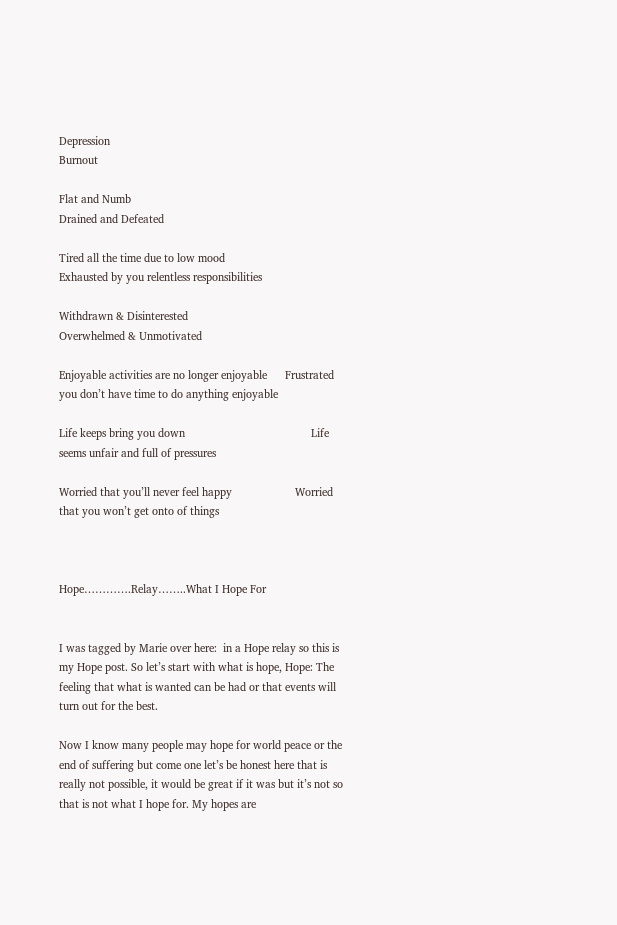Depression                                                                         Burnout

Flat and Numb                                                                  Drained and Defeated

Tired all the time due to low mood                         Exhausted by you relentless responsibilities

Withdrawn & Disinterested                                       Overwhelmed & Unmotivated

Enjoyable activities are no longer enjoyable      Frustrated you don’t have time to do anything enjoyable

Life keeps bring you down                                          Life seems unfair and full of pressures

Worried that you’ll never feel happy                     Worried that you won’t get onto of things



Hope………….Relay……..What I Hope For


I was tagged by Marie over here:  in a Hope relay so this is my Hope post. So let’s start with what is hope, Hope: The feeling that what is wanted can be had or that events will turn out for the best.

Now I know many people may hope for world peace or the end of suffering but come one let’s be honest here that is really not possible, it would be great if it was but it’s not so that is not what I hope for. My hopes are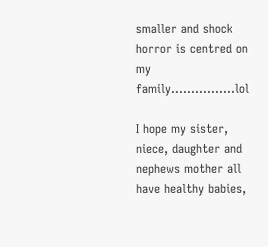smaller and shock horror is centred on my family…………….lol

I hope my sister, niece, daughter and nephews mother all have healthy babies,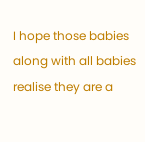I hope those babies along with all babies realise they are a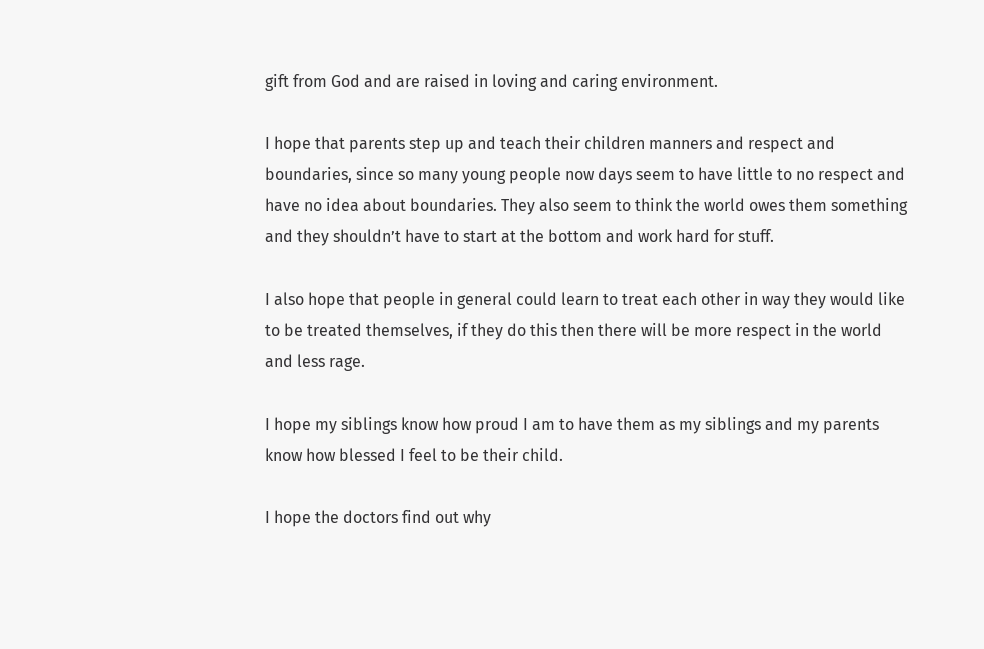gift from God and are raised in loving and caring environment.

I hope that parents step up and teach their children manners and respect and boundaries, since so many young people now days seem to have little to no respect and have no idea about boundaries. They also seem to think the world owes them something and they shouldn’t have to start at the bottom and work hard for stuff.

I also hope that people in general could learn to treat each other in way they would like to be treated themselves, if they do this then there will be more respect in the world and less rage.

I hope my siblings know how proud I am to have them as my siblings and my parents know how blessed I feel to be their child.

I hope the doctors find out why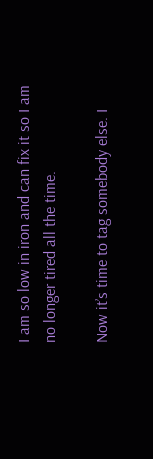I am so low in iron and can fix it so I am no longer tired all the time.

Now it’s time to tag somebody else. I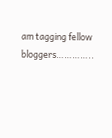am tagging fellow bloggers…………..